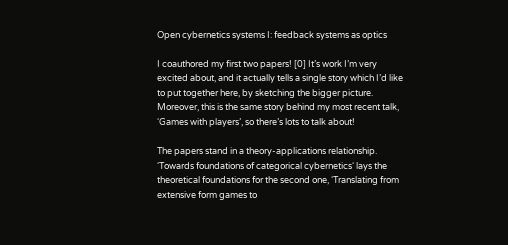Open cybernetics systems I: feedback systems as optics

I coauthored my first two papers! [0] It’s work I’m very excited about, and it actually tells a single story which I’d like to put together here, by sketching the bigger picture. Moreover, this is the same story behind my most recent talk, ‘Games with players’, so there’s lots to talk about!

The papers stand in a theory-applications relationship. ‘Towards foundations of categorical cybernetics‘ lays the theoretical foundations for the second one, ‘Translating from extensive form games to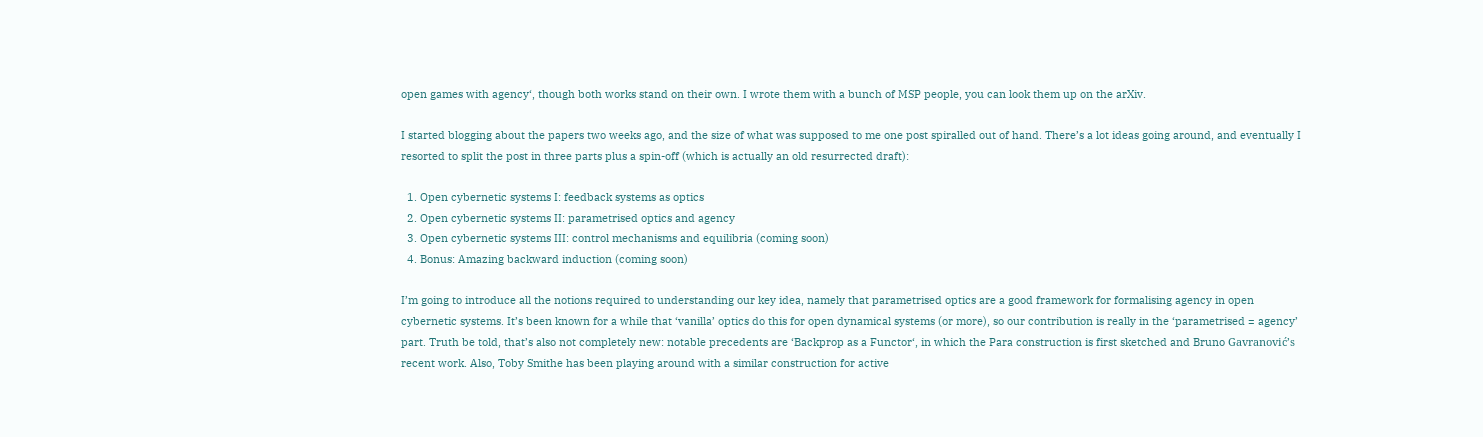open games with agency‘, though both works stand on their own. I wrote them with a bunch of MSP people, you can look them up on the arXiv.

I started blogging about the papers two weeks ago, and the size of what was supposed to me one post spiralled out of hand. There’s a lot ideas going around, and eventually I resorted to split the post in three parts plus a spin-off (which is actually an old resurrected draft):

  1. Open cybernetic systems I: feedback systems as optics
  2. Open cybernetic systems II: parametrised optics and agency
  3. Open cybernetic systems III: control mechanisms and equilibria (coming soon)
  4. Bonus: Amazing backward induction (coming soon)

I’m going to introduce all the notions required to understanding our key idea, namely that parametrised optics are a good framework for formalising agency in open cybernetic systems. It’s been known for a while that ‘vanilla’ optics do this for open dynamical systems (or more), so our contribution is really in the ‘parametrised = agency’ part. Truth be told, that’s also not completely new: notable precedents are ‘Backprop as a Functor‘, in which the Para construction is first sketched and Bruno Gavranović’s recent work. Also, Toby Smithe has been playing around with a similar construction for active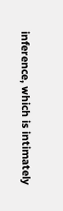inference, which is intimately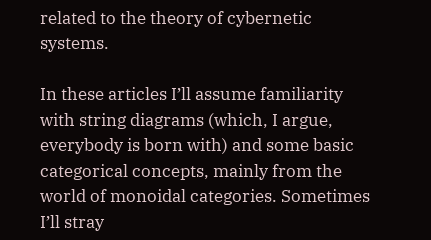related to the theory of cybernetic systems.

In these articles I’ll assume familiarity with string diagrams (which, I argue, everybody is born with) and some basic categorical concepts, mainly from the world of monoidal categories. Sometimes I’ll stray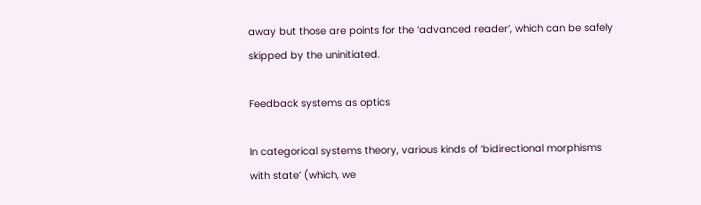away but those are points for the ‘advanced reader’, which can be safely skipped by the uninitiated.

Feedback systems as optics

In categorical systems theory, various kinds of ‘bidirectional morphisms with state’ (which, we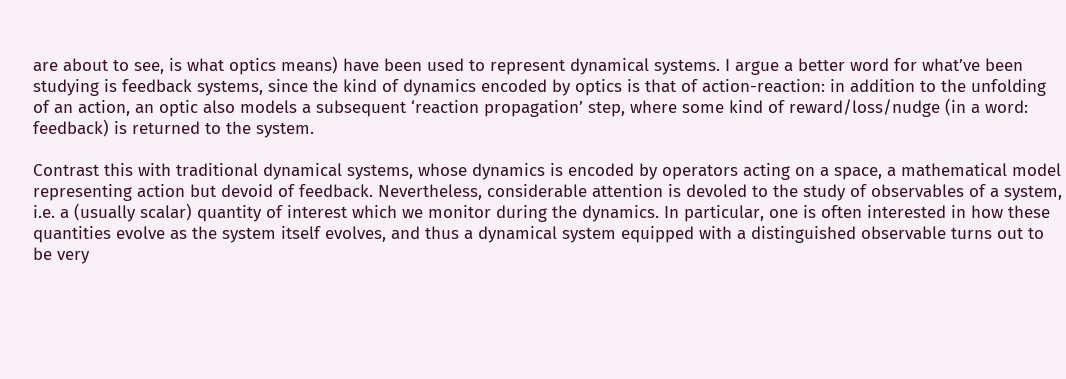are about to see, is what optics means) have been used to represent dynamical systems. I argue a better word for what’ve been studying is feedback systems, since the kind of dynamics encoded by optics is that of action-reaction: in addition to the unfolding of an action, an optic also models a subsequent ‘reaction propagation’ step, where some kind of reward/loss/nudge (in a word: feedback) is returned to the system.

Contrast this with traditional dynamical systems, whose dynamics is encoded by operators acting on a space, a mathematical model representing action but devoid of feedback. Nevertheless, considerable attention is devoled to the study of observables of a system, i.e. a (usually scalar) quantity of interest which we monitor during the dynamics. In particular, one is often interested in how these quantities evolve as the system itself evolves, and thus a dynamical system equipped with a distinguished observable turns out to be very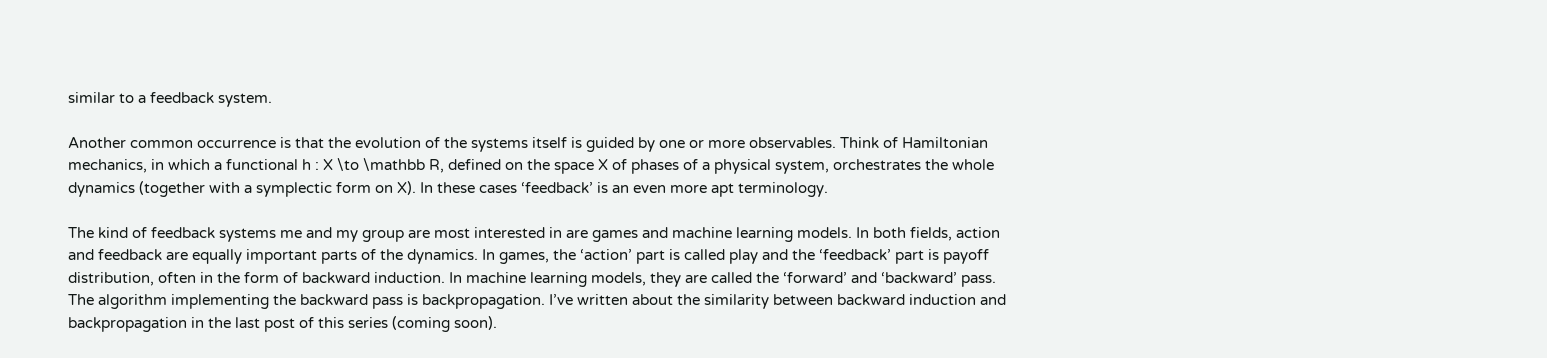similar to a feedback system.

Another common occurrence is that the evolution of the systems itself is guided by one or more observables. Think of Hamiltonian mechanics, in which a functional h : X \to \mathbb R, defined on the space X of phases of a physical system, orchestrates the whole dynamics (together with a symplectic form on X). In these cases ‘feedback’ is an even more apt terminology.

The kind of feedback systems me and my group are most interested in are games and machine learning models. In both fields, action and feedback are equally important parts of the dynamics. In games, the ‘action’ part is called play and the ‘feedback’ part is payoff distribution, often in the form of backward induction. In machine learning models, they are called the ‘forward’ and ‘backward’ pass. The algorithm implementing the backward pass is backpropagation. I’ve written about the similarity between backward induction and backpropagation in the last post of this series (coming soon).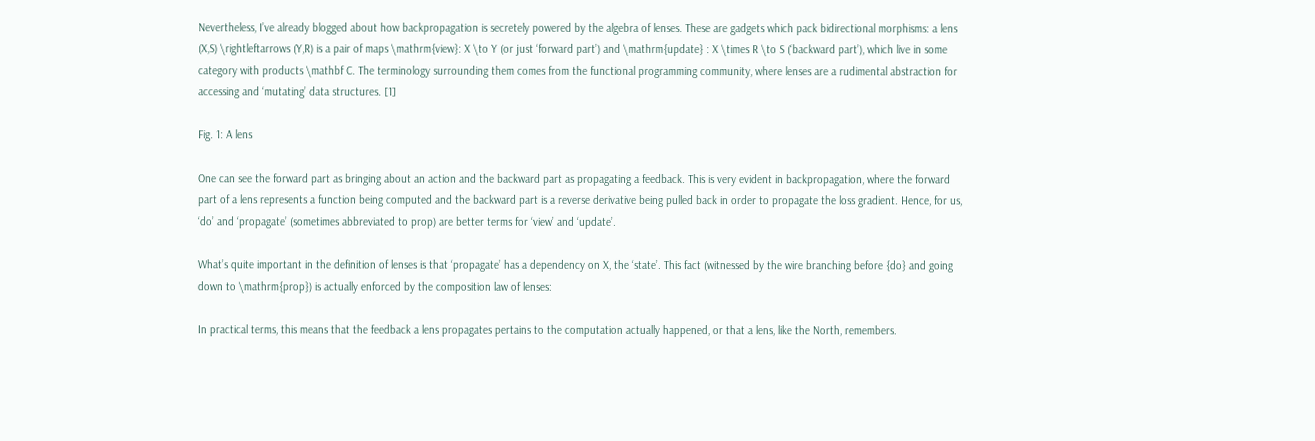Nevertheless, I’ve already blogged about how backpropagation is secretely powered by the algebra of lenses. These are gadgets which pack bidirectional morphisms: a lens (X,S) \rightleftarrows (Y,R) is a pair of maps \mathrm{view}: X \to Y (or just ‘forward part’) and \mathrm{update} : X \times R \to S (‘backward part’), which live in some category with products \mathbf C. The terminology surrounding them comes from the functional programming community, where lenses are a rudimental abstraction for accessing and ‘mutating’ data structures. [1]

Fig. 1: A lens

One can see the forward part as bringing about an action and the backward part as propagating a feedback. This is very evident in backpropagation, where the forward part of a lens represents a function being computed and the backward part is a reverse derivative being pulled back in order to propagate the loss gradient. Hence, for us, ‘do’ and ‘propagate’ (sometimes abbreviated to prop) are better terms for ‘view’ and ‘update’.

What’s quite important in the definition of lenses is that ‘propagate’ has a dependency on X, the ‘state’. This fact (witnessed by the wire branching before {do} and going down to \mathrm{prop}) is actually enforced by the composition law of lenses:

In practical terms, this means that the feedback a lens propagates pertains to the computation actually happened, or that a lens, like the North, remembers.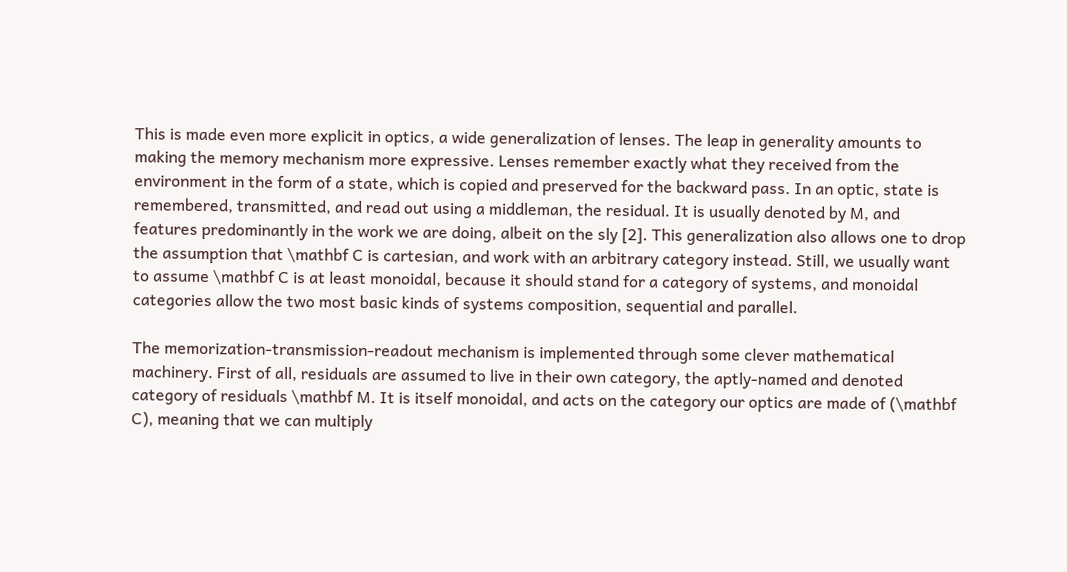This is made even more explicit in optics, a wide generalization of lenses. The leap in generality amounts to making the memory mechanism more expressive. Lenses remember exactly what they received from the environment in the form of a state, which is copied and preserved for the backward pass. In an optic, state is remembered, transmitted, and read out using a middleman, the residual. It is usually denoted by M, and features predominantly in the work we are doing, albeit on the sly [2]. This generalization also allows one to drop the assumption that \mathbf C is cartesian, and work with an arbitrary category instead. Still, we usually want to assume \mathbf C is at least monoidal, because it should stand for a category of systems, and monoidal categories allow the two most basic kinds of systems composition, sequential and parallel.

The memorization-transmission-readout mechanism is implemented through some clever mathematical machinery. First of all, residuals are assumed to live in their own category, the aptly-named and denoted category of residuals \mathbf M. It is itself monoidal, and acts on the category our optics are made of (\mathbf C), meaning that we can multiply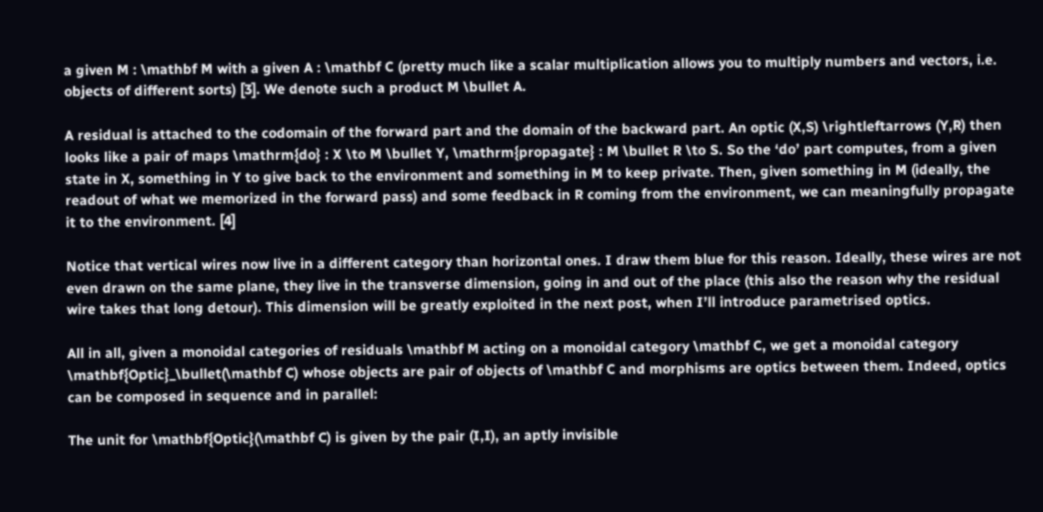a given M : \mathbf M with a given A : \mathbf C (pretty much like a scalar multiplication allows you to multiply numbers and vectors, i.e. objects of different sorts) [3]. We denote such a product M \bullet A.

A residual is attached to the codomain of the forward part and the domain of the backward part. An optic (X,S) \rightleftarrows (Y,R) then looks like a pair of maps \mathrm{do} : X \to M \bullet Y, \mathrm{propagate} : M \bullet R \to S. So the ‘do’ part computes, from a given state in X, something in Y to give back to the environment and something in M to keep private. Then, given something in M (ideally, the readout of what we memorized in the forward pass) and some feedback in R coming from the environment, we can meaningfully propagate it to the environment. [4]

Notice that vertical wires now live in a different category than horizontal ones. I draw them blue for this reason. Ideally, these wires are not even drawn on the same plane, they live in the transverse dimension, going in and out of the place (this also the reason why the residual wire takes that long detour). This dimension will be greatly exploited in the next post, when I’ll introduce parametrised optics.

All in all, given a monoidal categories of residuals \mathbf M acting on a monoidal category \mathbf C, we get a monoidal category \mathbf{Optic}_\bullet(\mathbf C) whose objects are pair of objects of \mathbf C and morphisms are optics between them. Indeed, optics can be composed in sequence and in parallel:

The unit for \mathbf{Optic}(\mathbf C) is given by the pair (I,I), an aptly invisible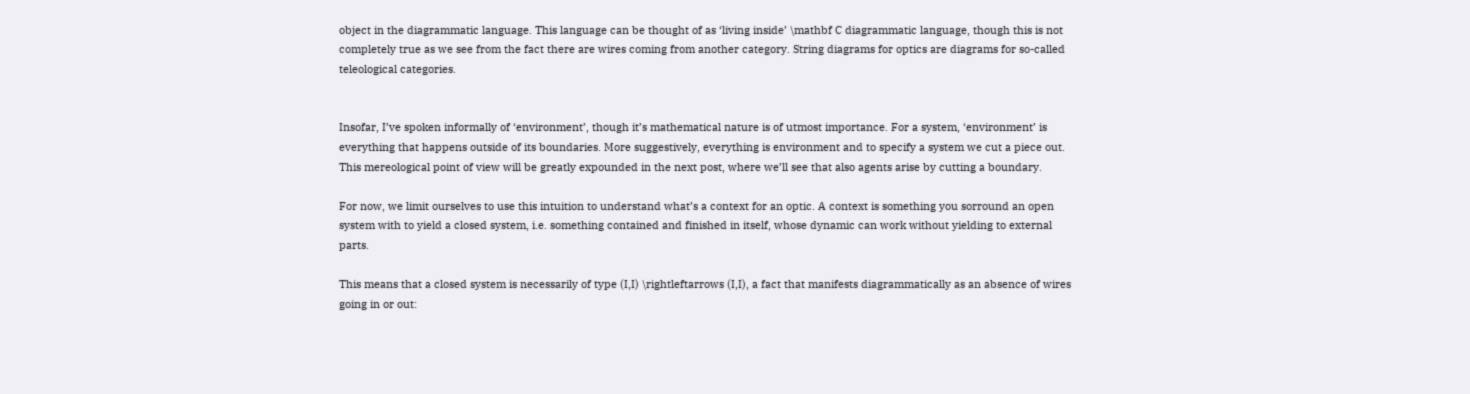object in the diagrammatic language. This language can be thought of as ‘living inside’ \mathbf C diagrammatic language, though this is not completely true as we see from the fact there are wires coming from another category. String diagrams for optics are diagrams for so-called teleological categories.


Insofar, I’ve spoken informally of ‘environment’, though it’s mathematical nature is of utmost importance. For a system, ‘environment’ is everything that happens outside of its boundaries. More suggestively, everything is environment and to specify a system we cut a piece out. This mereological point of view will be greatly expounded in the next post, where we’ll see that also agents arise by cutting a boundary.

For now, we limit ourselves to use this intuition to understand what’s a context for an optic. A context is something you sorround an open system with to yield a closed system, i.e. something contained and finished in itself, whose dynamic can work without yielding to external parts.

This means that a closed system is necessarily of type (I,I) \rightleftarrows (I,I), a fact that manifests diagrammatically as an absence of wires going in or out: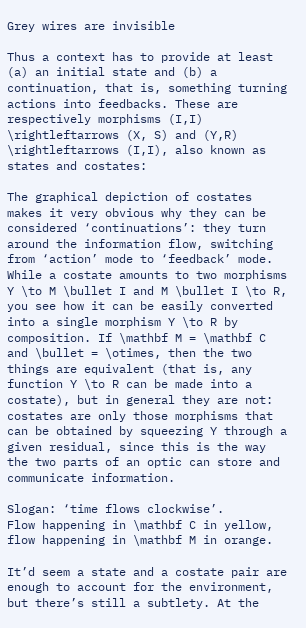Grey wires are invisible

Thus a context has to provide at least (a) an initial state and (b) a continuation, that is, something turning actions into feedbacks. These are respectively morphisms (I,I) \rightleftarrows (X, S) and (Y,R) \rightleftarrows (I,I), also known as states and costates:

The graphical depiction of costates makes it very obvious why they can be considered ‘continuations’: they turn around the information flow, switching from ‘action’ mode to ‘feedback’ mode. While a costate amounts to two morphisms Y \to M \bullet I and M \bullet I \to R, you see how it can be easily converted into a single morphism Y \to R by composition. If \mathbf M = \mathbf C and \bullet = \otimes, then the two things are equivalent (that is, any function Y \to R can be made into a costate), but in general they are not: costates are only those morphisms that can be obtained by squeezing Y through a given residual, since this is the way the two parts of an optic can store and communicate information.

Slogan: ‘time flows clockwise’.
Flow happening in \mathbf C in yellow, flow happening in \mathbf M in orange.

It’d seem a state and a costate pair are enough to account for the environment, but there’s still a subtlety. At the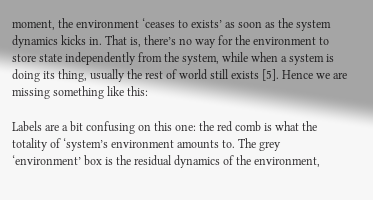moment, the environment ‘ceases to exists’ as soon as the system dynamics kicks in. That is, there’s no way for the environment to store state independently from the system, while when a system is doing its thing, usually the rest of world still exists [5]. Hence we are missing something like this:

Labels are a bit confusing on this one: the red comb is what the totality of ‘system’s environment amounts to. The grey ‘environment’ box is the residual dynamics of the environment,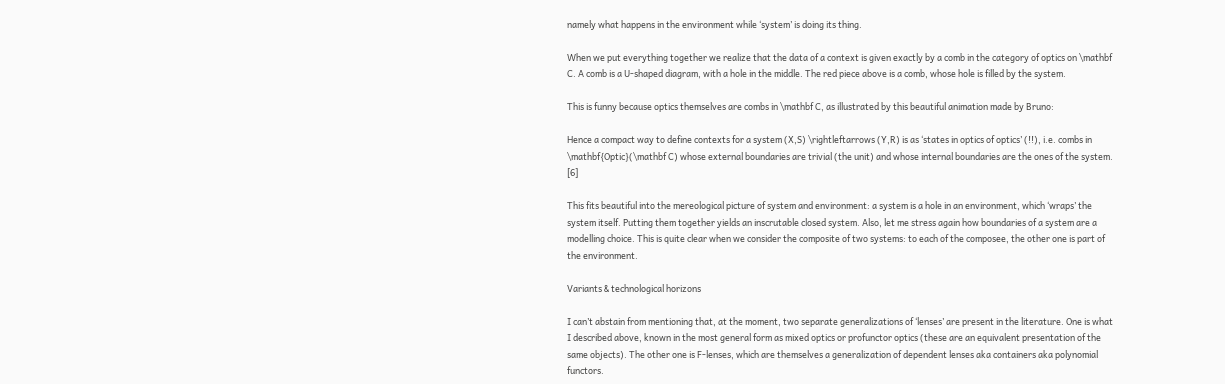namely what happens in the environment while ‘system’ is doing its thing.

When we put everything together we realize that the data of a context is given exactly by a comb in the category of optics on \mathbf C. A comb is a U-shaped diagram, with a hole in the middle. The red piece above is a comb, whose hole is filled by the system.

This is funny because optics themselves are combs in \mathbf C, as illustrated by this beautiful animation made by Bruno:

Hence a compact way to define contexts for a system (X,S) \rightleftarrows (Y,R) is as ‘states in optics of optics’ (!!), i.e. combs in \mathbf{Optic}(\mathbf C) whose external boundaries are trivial (the unit) and whose internal boundaries are the ones of the system. [6]

This fits beautiful into the mereological picture of system and environment: a system is a hole in an environment, which ‘wraps’ the system itself. Putting them together yields an inscrutable closed system. Also, let me stress again how boundaries of a system are a modelling choice. This is quite clear when we consider the composite of two systems: to each of the composee, the other one is part of the environment.

Variants & technological horizons

I can’t abstain from mentioning that, at the moment, two separate generalizations of ‘lenses’ are present in the literature. One is what I described above, known in the most general form as mixed optics or profunctor optics (these are an equivalent presentation of the same objects). The other one is F-lenses, which are themselves a generalization of dependent lenses aka containers aka polynomial functors.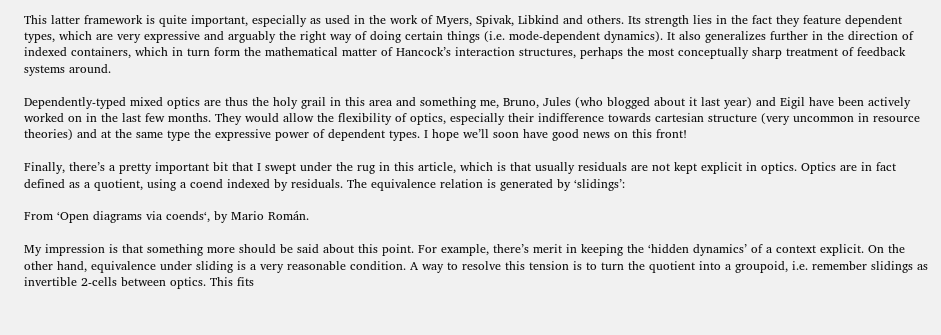This latter framework is quite important, especially as used in the work of Myers, Spivak, Libkind and others. Its strength lies in the fact they feature dependent types, which are very expressive and arguably the right way of doing certain things (i.e. mode-dependent dynamics). It also generalizes further in the direction of indexed containers, which in turn form the mathematical matter of Hancock’s interaction structures, perhaps the most conceptually sharp treatment of feedback systems around.

Dependently-typed mixed optics are thus the holy grail in this area and something me, Bruno, Jules (who blogged about it last year) and Eigil have been actively worked on in the last few months. They would allow the flexibility of optics, especially their indifference towards cartesian structure (very uncommon in resource theories) and at the same type the expressive power of dependent types. I hope we’ll soon have good news on this front!

Finally, there’s a pretty important bit that I swept under the rug in this article, which is that usually residuals are not kept explicit in optics. Optics are in fact defined as a quotient, using a coend indexed by residuals. The equivalence relation is generated by ‘slidings’:

From ‘Open diagrams via coends‘, by Mario Román.

My impression is that something more should be said about this point. For example, there’s merit in keeping the ‘hidden dynamics’ of a context explicit. On the other hand, equivalence under sliding is a very reasonable condition. A way to resolve this tension is to turn the quotient into a groupoid, i.e. remember slidings as invertible 2-cells between optics. This fits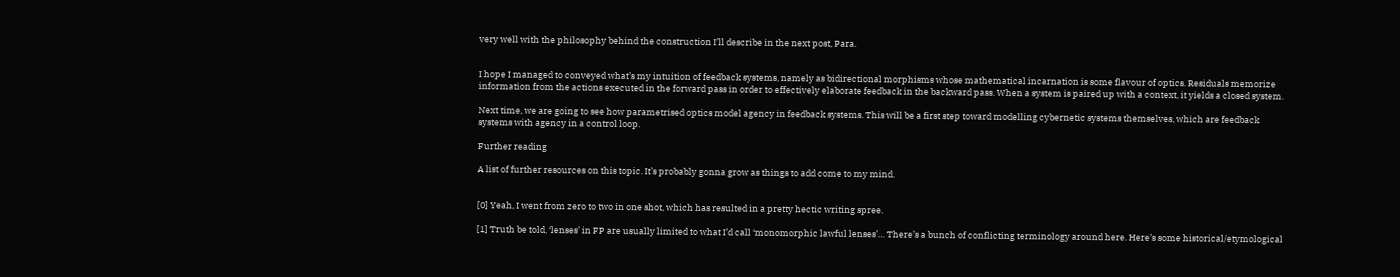very well with the philosophy behind the construction I’ll describe in the next post, Para.


I hope I managed to conveyed what’s my intuition of feedback systems, namely as bidirectional morphisms whose mathematical incarnation is some flavour of optics. Residuals memorize information from the actions executed in the forward pass in order to effectively elaborate feedback in the backward pass. When a system is paired up with a context, it yields a closed system.

Next time, we are going to see how parametrised optics model agency in feedback systems. This will be a first step toward modelling cybernetic systems themselves, which are feedback systems with agency in a control loop.

Further reading

A list of further resources on this topic. It’s probably gonna grow as things to add come to my mind.


[0] Yeah, I went from zero to two in one shot, which has resulted in a pretty hectic writing spree.

[1] Truth be told, ‘lenses’ in FP are usually limited to what I’d call ‘monomorphic lawful lenses’… There’s a bunch of conflicting terminology around here. Here’s some historical/etymological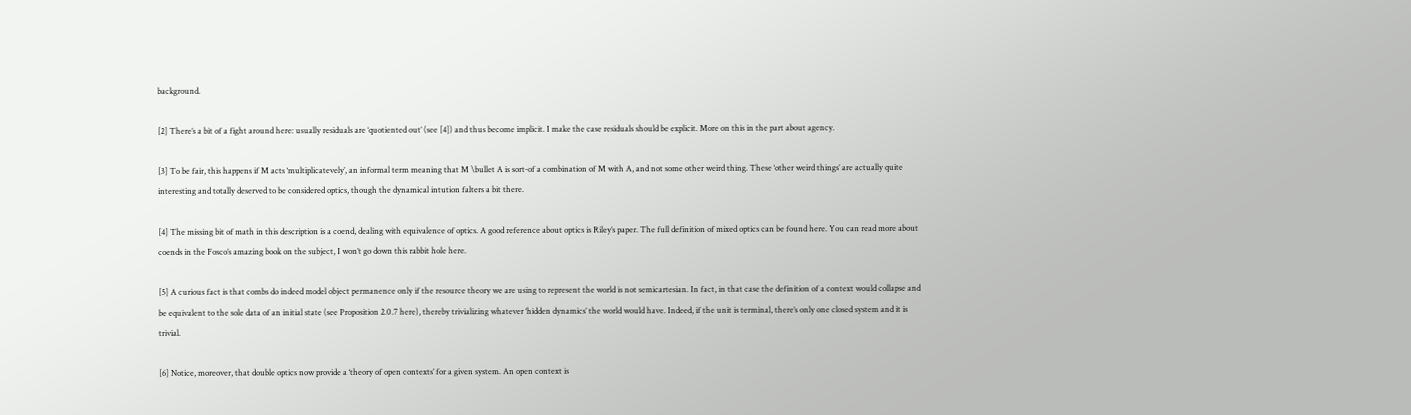background.

[2] There’s a bit of a fight around here: usually residuals are ‘quotiented out’ (see [4]) and thus become implicit. I make the case residuals should be explicit. More on this in the part about agency.

[3] To be fair, this happens if M acts ‘multiplicatevely’, an informal term meaning that M \bullet A is sort-of a combination of M with A, and not some other weird thing. These ‘other weird things’ are actually quite interesting and totally deserved to be considered optics, though the dynamical intution falters a bit there.

[4] The missing bit of math in this description is a coend, dealing with equivalence of optics. A good reference about optics is Riley’s paper. The full definition of mixed optics can be found here. You can read more about coends in the Fosco’s amazing book on the subject, I won’t go down this rabbit hole here.

[5] A curious fact is that combs do indeed model object permanence only if the resource theory we are using to represent the world is not semicartesian. In fact, in that case the definition of a context would collapse and be equivalent to the sole data of an initial state (see Proposition 2.0.7 here), thereby trivializing whatever ‘hidden dynamics’ the world would have. Indeed, if the unit is terminal, there’s only one closed system and it is trivial.

[6] Notice, moreover, that double optics now provide a ‘theory of open contexts’ for a given system. An open context is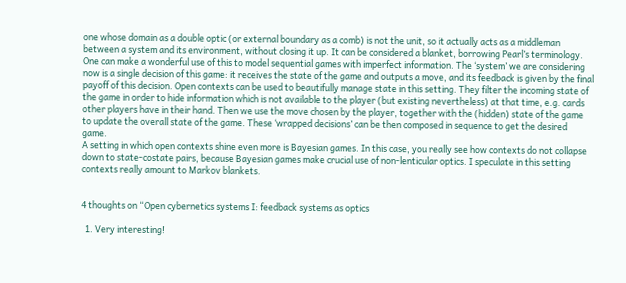one whose domain as a double optic (or external boundary as a comb) is not the unit, so it actually acts as a middleman between a system and its environment, without closing it up. It can be considered a blanket, borrowing Pearl’s terminology.
One can make a wonderful use of this to model sequential games with imperfect information. The ‘system’ we are considering now is a single decision of this game: it receives the state of the game and outputs a move, and its feedback is given by the final payoff of this decision. Open contexts can be used to beautifully manage state in this setting. They filter the incoming state of the game in order to hide information which is not available to the player (but existing nevertheless) at that time, e.g. cards other players have in their hand. Then we use the move chosen by the player, together with the (hidden) state of the game to update the overall state of the game. These ‘wrapped decisions’ can be then composed in sequence to get the desired game.
A setting in which open contexts shine even more is Bayesian games. In this case, you really see how contexts do not collapse down to state-costate pairs, because Bayesian games make crucial use of non-lenticular optics. I speculate in this setting contexts really amount to Markov blankets.


4 thoughts on “Open cybernetics systems I: feedback systems as optics

  1. Very interesting!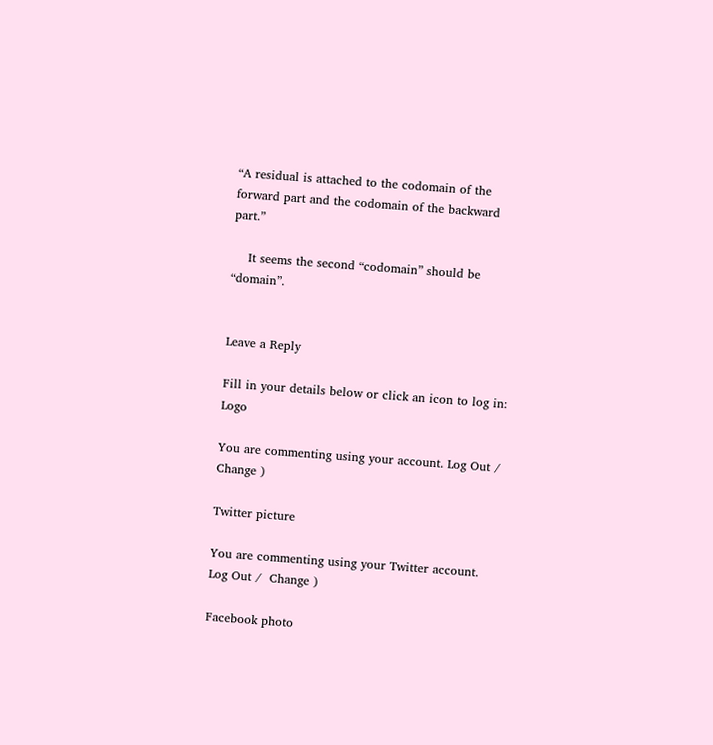“A residual is attached to the codomain of the forward part and the codomain of the backward part.”

    It seems the second “codomain” should be “domain”.


Leave a Reply

Fill in your details below or click an icon to log in: Logo

You are commenting using your account. Log Out /  Change )

Twitter picture

You are commenting using your Twitter account. Log Out /  Change )

Facebook photo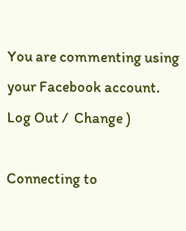You are commenting using your Facebook account. Log Out /  Change )

Connecting to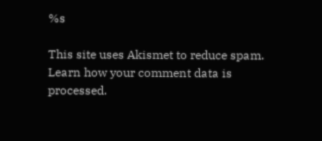%s

This site uses Akismet to reduce spam. Learn how your comment data is processed.